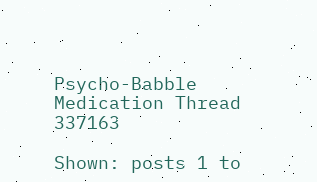Psycho-Babble Medication Thread 337163

Shown: posts 1 to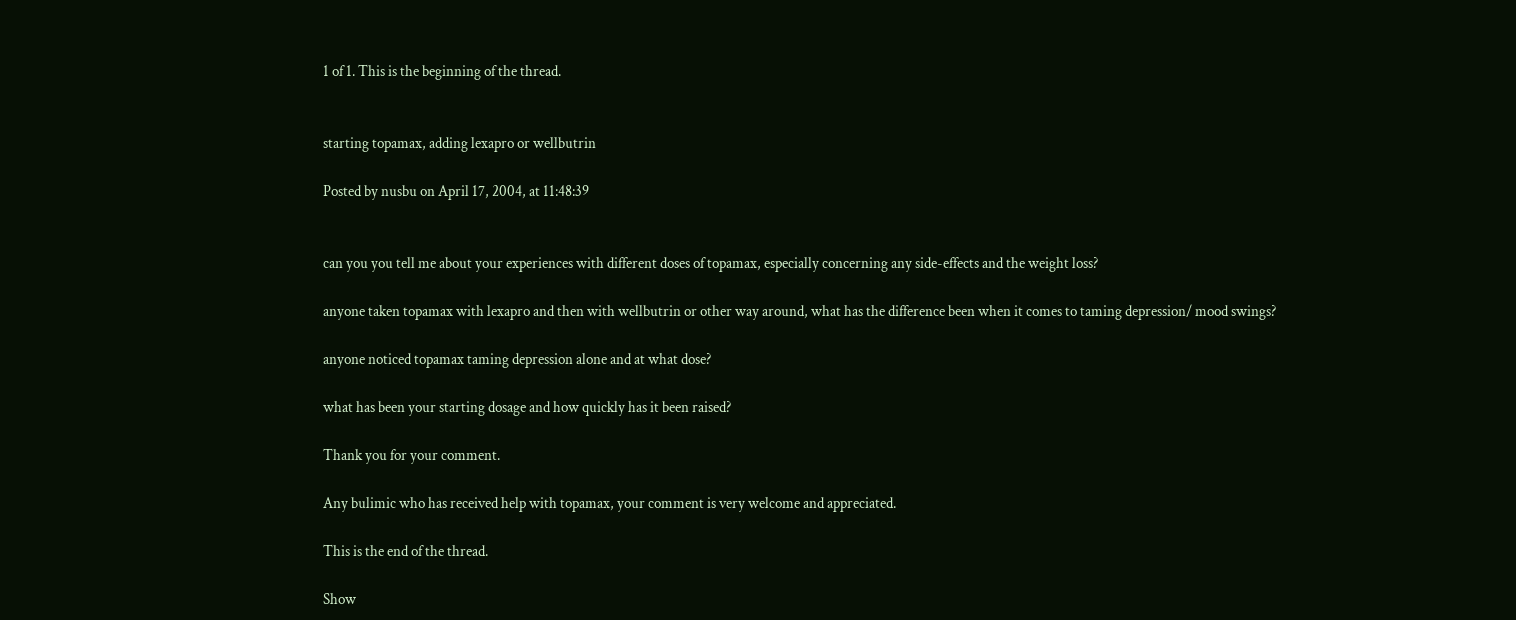1 of 1. This is the beginning of the thread.


starting topamax, adding lexapro or wellbutrin

Posted by nusbu on April 17, 2004, at 11:48:39


can you you tell me about your experiences with different doses of topamax, especially concerning any side-effects and the weight loss?

anyone taken topamax with lexapro and then with wellbutrin or other way around, what has the difference been when it comes to taming depression/ mood swings?

anyone noticed topamax taming depression alone and at what dose?

what has been your starting dosage and how quickly has it been raised?

Thank you for your comment.

Any bulimic who has received help with topamax, your comment is very welcome and appreciated.

This is the end of the thread.

Show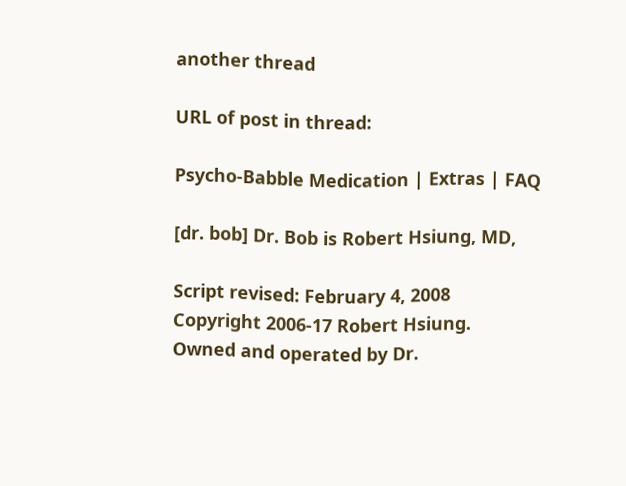another thread

URL of post in thread:

Psycho-Babble Medication | Extras | FAQ

[dr. bob] Dr. Bob is Robert Hsiung, MD,

Script revised: February 4, 2008
Copyright 2006-17 Robert Hsiung.
Owned and operated by Dr.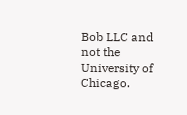Bob LLC and not the University of Chicago.